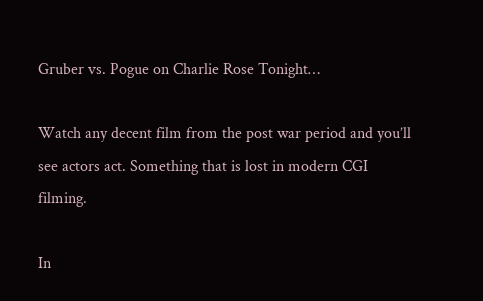Gruber vs. Pogue on Charlie Rose Tonight…

Watch any decent film from the post war period and you’ll see actors act. Something that is lost in modern CGI filming.

In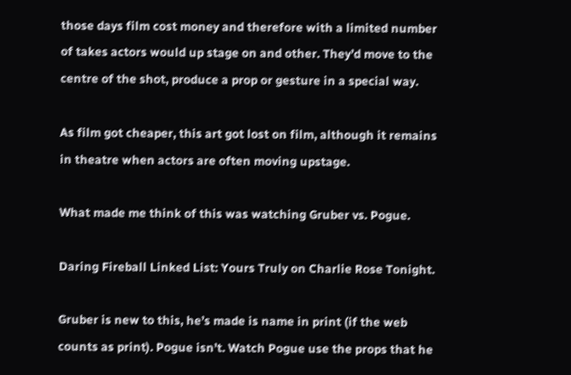those days film cost money and therefore with a limited number of takes actors would up stage on and other. They’d move to the centre of the shot, produce a prop or gesture in a special way.

As film got cheaper, this art got lost on film, although it remains in theatre when actors are often moving upstage.

What made me think of this was watching Gruber vs. Pogue.

Daring Fireball Linked List: Yours Truly on Charlie Rose Tonight.

Gruber is new to this, he’s made is name in print (if the web counts as print). Pogue isn’t. Watch Pogue use the props that he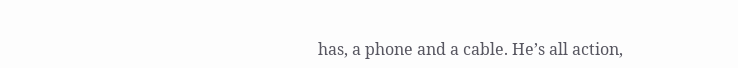has, a phone and a cable. He’s all action,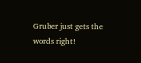Gruber just gets the words right!